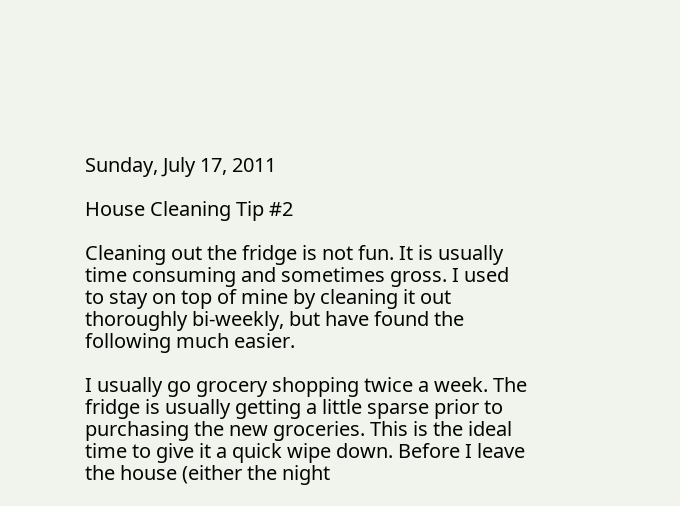Sunday, July 17, 2011

House Cleaning Tip #2

Cleaning out the fridge is not fun. It is usually time consuming and sometimes gross. I used to stay on top of mine by cleaning it out thoroughly bi-weekly, but have found the following much easier.

I usually go grocery shopping twice a week. The fridge is usually getting a little sparse prior to purchasing the new groceries. This is the ideal time to give it a quick wipe down. Before I leave the house (either the night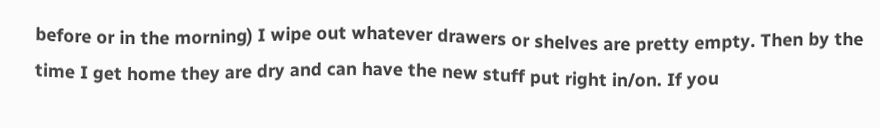before or in the morning) I wipe out whatever drawers or shelves are pretty empty. Then by the time I get home they are dry and can have the new stuff put right in/on. If you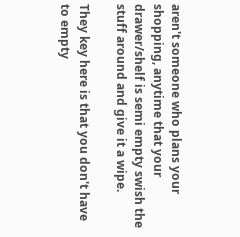aren't someone who plans your shopping, anytime that your drawer/shelf is semi empty swish the stuff around and give it a wipe.

They key here is that you don't have to empty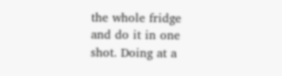the whole fridge and do it in one shot. Doing at a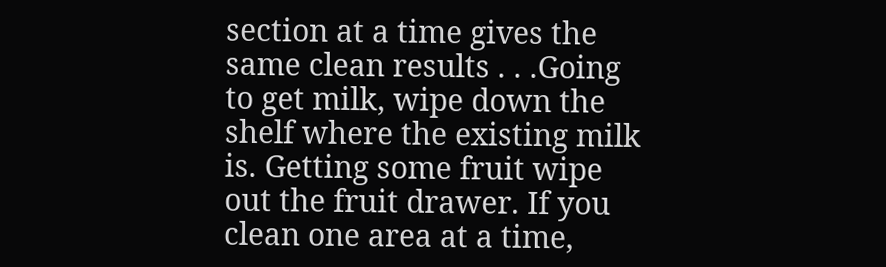section at a time gives the same clean results . . .Going to get milk, wipe down the shelf where the existing milk is. Getting some fruit wipe out the fruit drawer. If you clean one area at a time,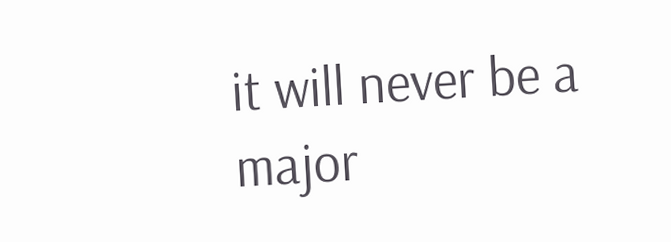it will never be a major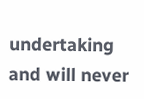undertaking and will never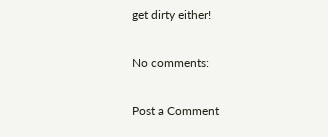get dirty either!

No comments:

Post a Comment